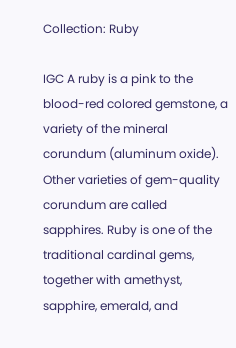Collection: Ruby

IGC A ruby is a pink to the blood-red colored gemstone, a variety of the mineral corundum (aluminum oxide). Other varieties of gem-quality corundum are called sapphires. Ruby is one of the traditional cardinal gems, together with amethyst, sapphire, emerald, and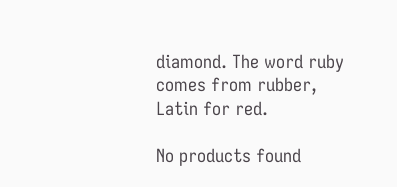diamond. The word ruby comes from rubber, Latin for red.

No products found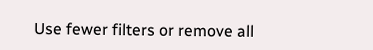Use fewer filters or remove all